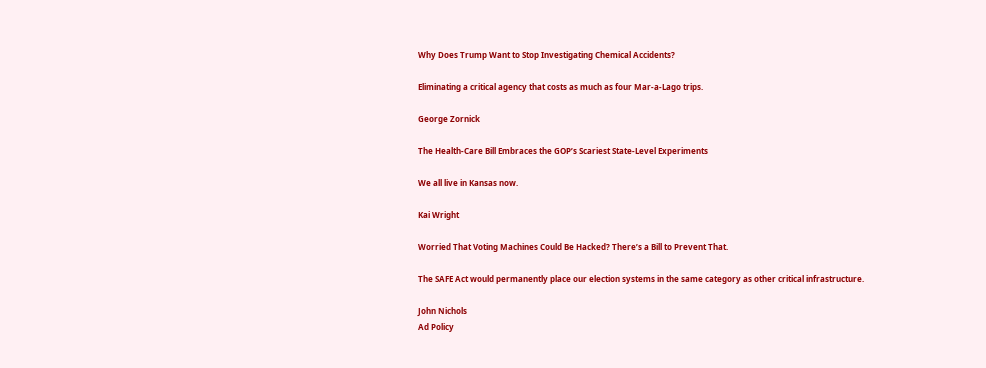Why Does Trump Want to Stop Investigating Chemical Accidents?

Eliminating a critical agency that costs as much as four Mar-a-Lago trips.

George Zornick

The Health-Care Bill Embraces the GOP’s Scariest State-Level Experiments

We all live in Kansas now.

Kai Wright

Worried That Voting Machines Could Be Hacked? There’s a Bill to Prevent That.

The SAFE Act would permanently place our election systems in the same category as other critical infrastructure.

John Nichols
Ad Policy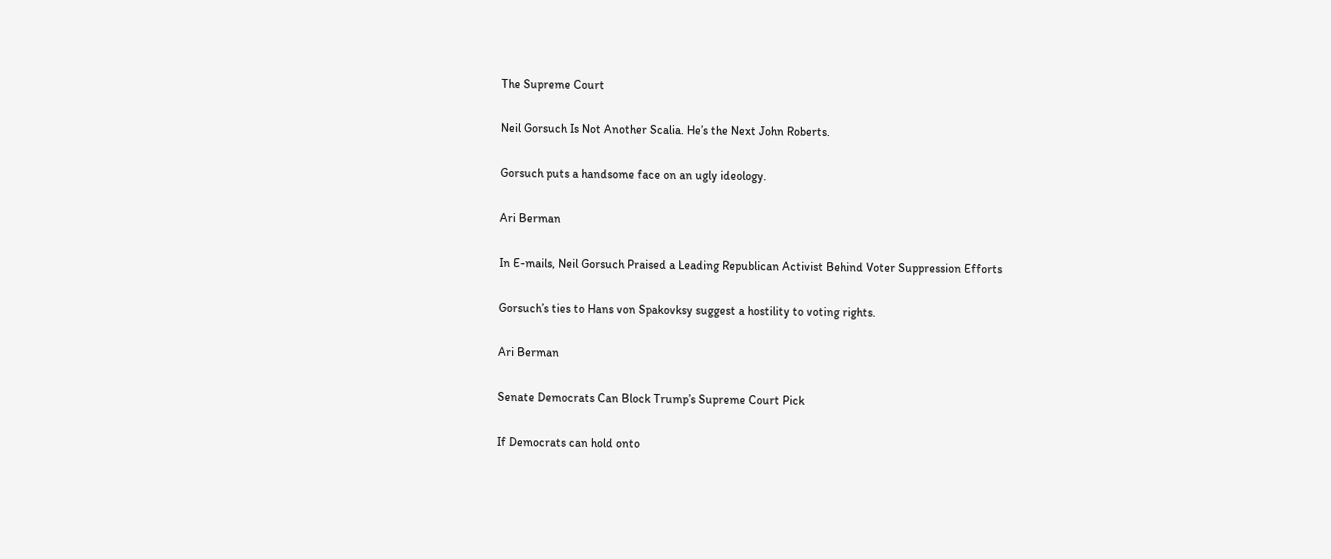The Supreme Court

Neil Gorsuch Is Not Another Scalia. He’s the Next John Roberts.

Gorsuch puts a handsome face on an ugly ideology.

Ari Berman

In E-mails, Neil Gorsuch Praised a Leading Republican Activist Behind Voter Suppression Efforts

Gorsuch’s ties to Hans von Spakovksy suggest a hostility to voting rights.

Ari Berman

Senate Democrats Can Block Trump’s Supreme Court Pick

If Democrats can hold onto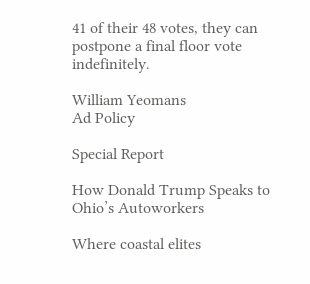41 of their 48 votes, they can postpone a final floor vote indefinitely.

William Yeomans
Ad Policy

Special Report

How Donald Trump Speaks to Ohio’s Autoworkers

Where coastal elites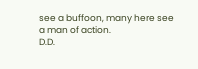see a buffoon, many here see a man of action.
D.D.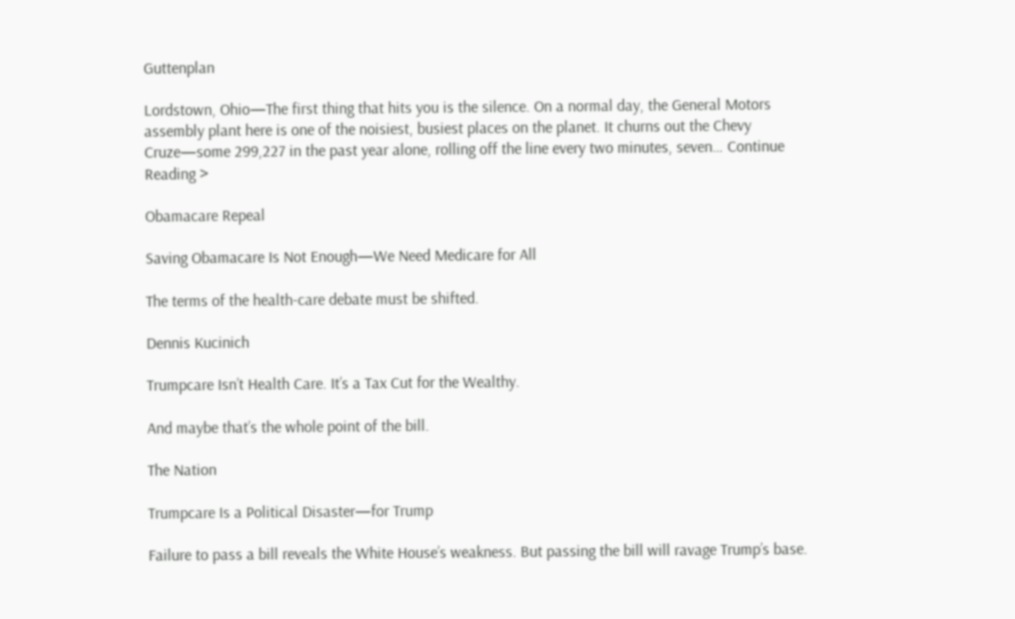Guttenplan

Lordstown, Ohio—The first thing that hits you is the silence. On a normal day, the General Motors assembly plant here is one of the noisiest, busiest places on the planet. It churns out the Chevy Cruze—some 299,227 in the past year alone, rolling off the line every two minutes, seven… Continue Reading >

Obamacare Repeal

Saving Obamacare Is Not Enough—We Need Medicare for All

The terms of the health-care debate must be shifted.

Dennis Kucinich

Trumpcare Isn’t Health Care. It’s a Tax Cut for the Wealthy.

And maybe that’s the whole point of the bill.

The Nation

Trumpcare Is a Political Disaster—for Trump

Failure to pass a bill reveals the White House’s weakness. But passing the bill will ravage Trump’s base.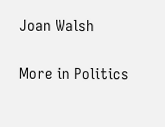Joan Walsh

More in Politics